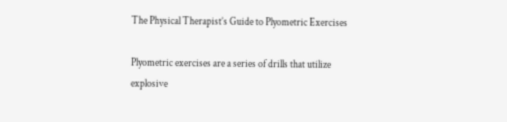The Physical Therapist’s Guide to Plyometric Exercises

Plyometric exercises are a series of drills that utilize explosive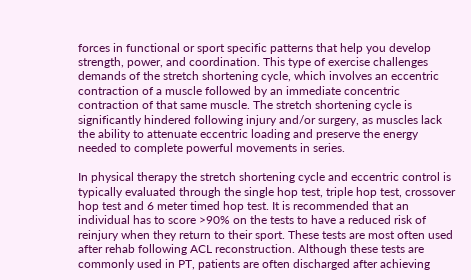forces in functional or sport specific patterns that help you develop strength, power, and coordination. This type of exercise challenges demands of the stretch shortening cycle, which involves an eccentric contraction of a muscle followed by an immediate concentric contraction of that same muscle. The stretch shortening cycle is significantly hindered following injury and/or surgery, as muscles lack the ability to attenuate eccentric loading and preserve the energy needed to complete powerful movements in series.

In physical therapy the stretch shortening cycle and eccentric control is typically evaluated through the single hop test, triple hop test, crossover hop test and 6 meter timed hop test. It is recommended that an individual has to score >90% on the tests to have a reduced risk of reinjury when they return to their sport. These tests are most often used after rehab following ACL reconstruction. Although these tests are commonly used in PT, patients are often discharged after achieving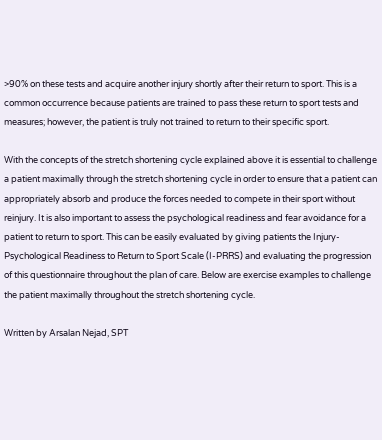>90% on these tests and acquire another injury shortly after their return to sport. This is a common occurrence because patients are trained to pass these return to sport tests and measures; however, the patient is truly not trained to return to their specific sport.

With the concepts of the stretch shortening cycle explained above it is essential to challenge a patient maximally through the stretch shortening cycle in order to ensure that a patient can appropriately absorb and produce the forces needed to compete in their sport without reinjury. It is also important to assess the psychological readiness and fear avoidance for a patient to return to sport. This can be easily evaluated by giving patients the Injury-Psychological Readiness to Return to Sport Scale (I-PRRS) and evaluating the progression of this questionnaire throughout the plan of care. Below are exercise examples to challenge the patient maximally throughout the stretch shortening cycle.

Written by Arsalan Nejad, SPT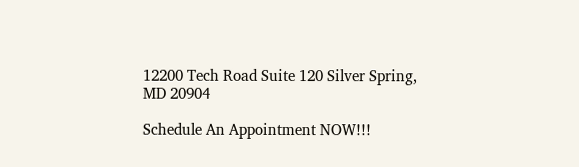12200 Tech Road Suite 120 Silver Spring, MD 20904

Schedule An Appointment NOW!!!